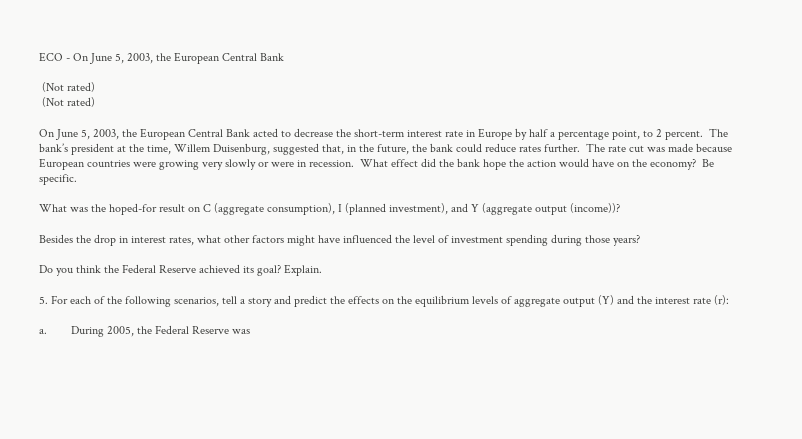ECO - On June 5, 2003, the European Central Bank

 (Not rated)
 (Not rated)

On June 5, 2003, the European Central Bank acted to decrease the short-term interest rate in Europe by half a percentage point, to 2 percent.  The bank’s president at the time, Willem Duisenburg, suggested that, in the future, the bank could reduce rates further.  The rate cut was made because European countries were growing very slowly or were in recession.  What effect did the bank hope the action would have on the economy?  Be specific.

What was the hoped-for result on C (aggregate consumption), I (planned investment), and Y (aggregate output (income))?

Besides the drop in interest rates, what other factors might have influenced the level of investment spending during those years?

Do you think the Federal Reserve achieved its goal? Explain.

5. For each of the following scenarios, tell a story and predict the effects on the equilibrium levels of aggregate output (Y) and the interest rate (r):

a.        During 2005, the Federal Reserve was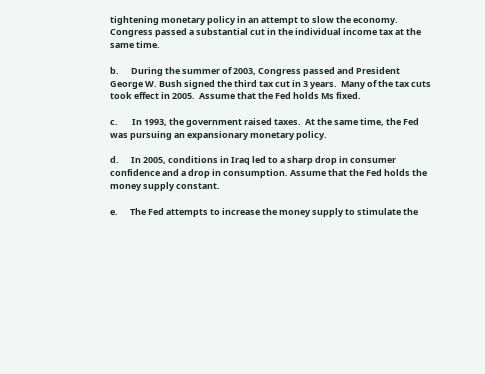tightening monetary policy in an attempt to slow the economy.  Congress passed a substantial cut in the individual income tax at the same time.

b.      During the summer of 2003, Congress passed and President George W. Bush signed the third tax cut in 3 years.  Many of the tax cuts took effect in 2005.  Assume that the Fed holds Ms fixed.

c.       In 1993, the government raised taxes.  At the same time, the Fed was pursuing an expansionary monetary policy.

d.      In 2005, conditions in Iraq led to a sharp drop in consumer confidence and a drop in consumption. Assume that the Fed holds the money supply constant.

e.      The Fed attempts to increase the money supply to stimulate the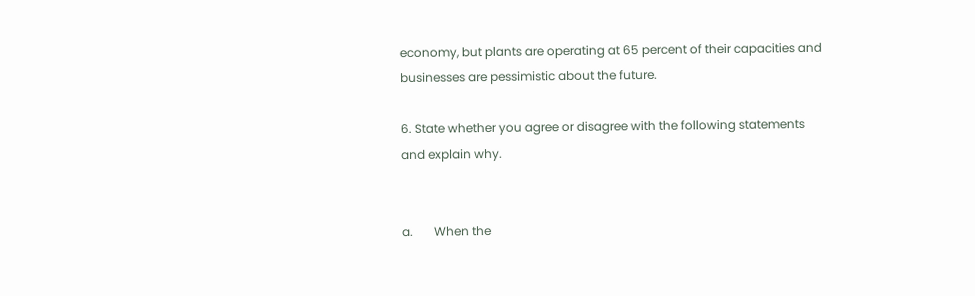economy, but plants are operating at 65 percent of their capacities and businesses are pessimistic about the future.

6. State whether you agree or disagree with the following statements and explain why.


a.       When the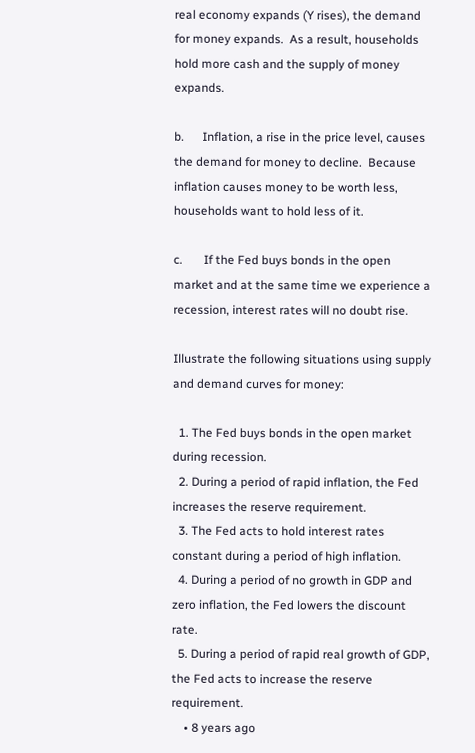real economy expands (Y rises), the demand for money expands.  As a result, households hold more cash and the supply of money expands.

b.      Inflation, a rise in the price level, causes the demand for money to decline.  Because inflation causes money to be worth less, households want to hold less of it.

c.       If the Fed buys bonds in the open market and at the same time we experience a recession, interest rates will no doubt rise.

Illustrate the following situations using supply and demand curves for money:

  1. The Fed buys bonds in the open market during recession.
  2. During a period of rapid inflation, the Fed increases the reserve requirement.
  3. The Fed acts to hold interest rates constant during a period of high inflation.
  4. During a period of no growth in GDP and zero inflation, the Fed lowers the discount rate.
  5. During a period of rapid real growth of GDP, the Fed acts to increase the reserve requirement.
    • 8 years ago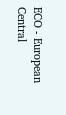ECO - European Central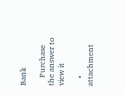Bank

    Purchase the answer to view it

    • attachment